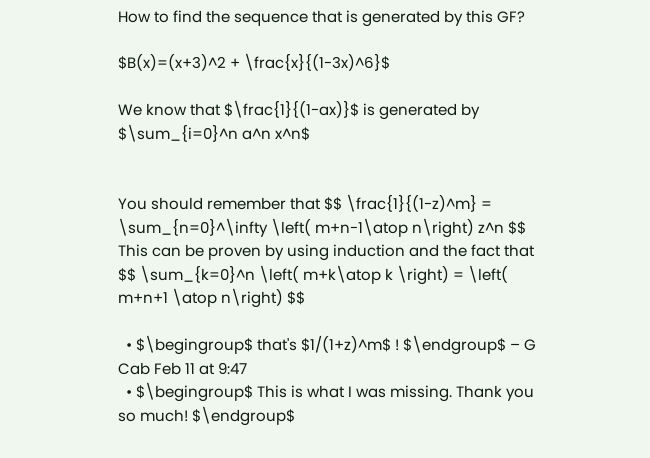How to find the sequence that is generated by this GF?

$B(x)=(x+3)^2 + \frac{x}{(1-3x)^6}$

We know that $\frac{1}{(1-ax)}$ is generated by $\sum_{i=0}^n a^n x^n$


You should remember that $$ \frac{1}{(1-z)^m} = \sum_{n=0}^\infty \left( m+n-1\atop n\right) z^n $$ This can be proven by using induction and the fact that $$ \sum_{k=0}^n \left( m+k\atop k \right) = \left( m+n+1 \atop n\right) $$

  • $\begingroup$ that's $1/(1+z)^m$ ! $\endgroup$ – G Cab Feb 11 at 9:47
  • $\begingroup$ This is what I was missing. Thank you so much! $\endgroup$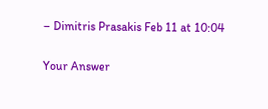– Dimitris Prasakis Feb 11 at 10:04

Your Answer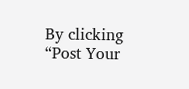By clicking “Post Your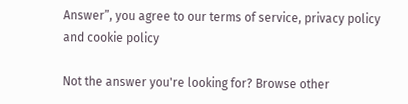Answer”, you agree to our terms of service, privacy policy and cookie policy

Not the answer you're looking for? Browse other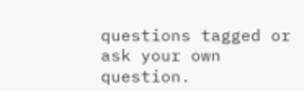questions tagged or ask your own question.